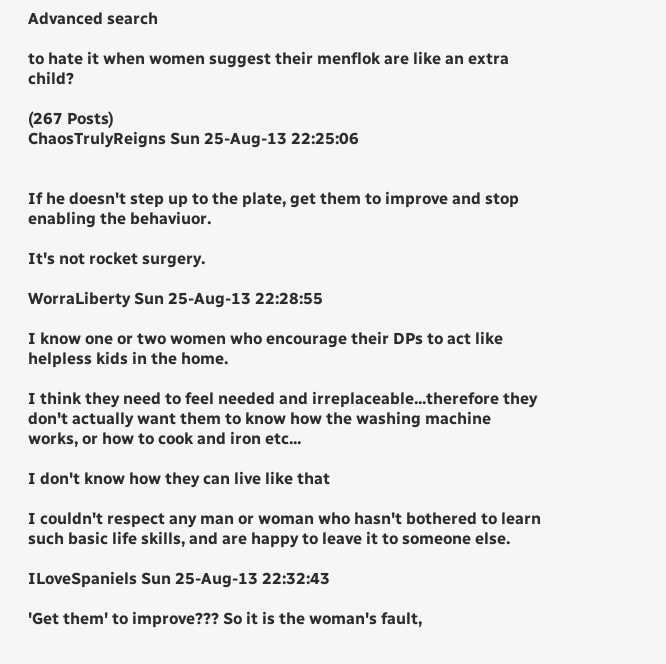Advanced search

to hate it when women suggest their menflok are like an extra child?

(267 Posts)
ChaosTrulyReigns Sun 25-Aug-13 22:25:06


If he doesn't step up to the plate, get them to improve and stop enabling the behaviuor.

It's not rocket surgery.

WorraLiberty Sun 25-Aug-13 22:28:55

I know one or two women who encourage their DPs to act like helpless kids in the home.

I think they need to feel needed and irreplaceable...therefore they don't actually want them to know how the washing machine works, or how to cook and iron etc...

I don't know how they can live like that

I couldn't respect any man or woman who hasn't bothered to learn such basic life skills, and are happy to leave it to someone else.

ILoveSpaniels Sun 25-Aug-13 22:32:43

'Get them' to improve??? So it is the woman's fault,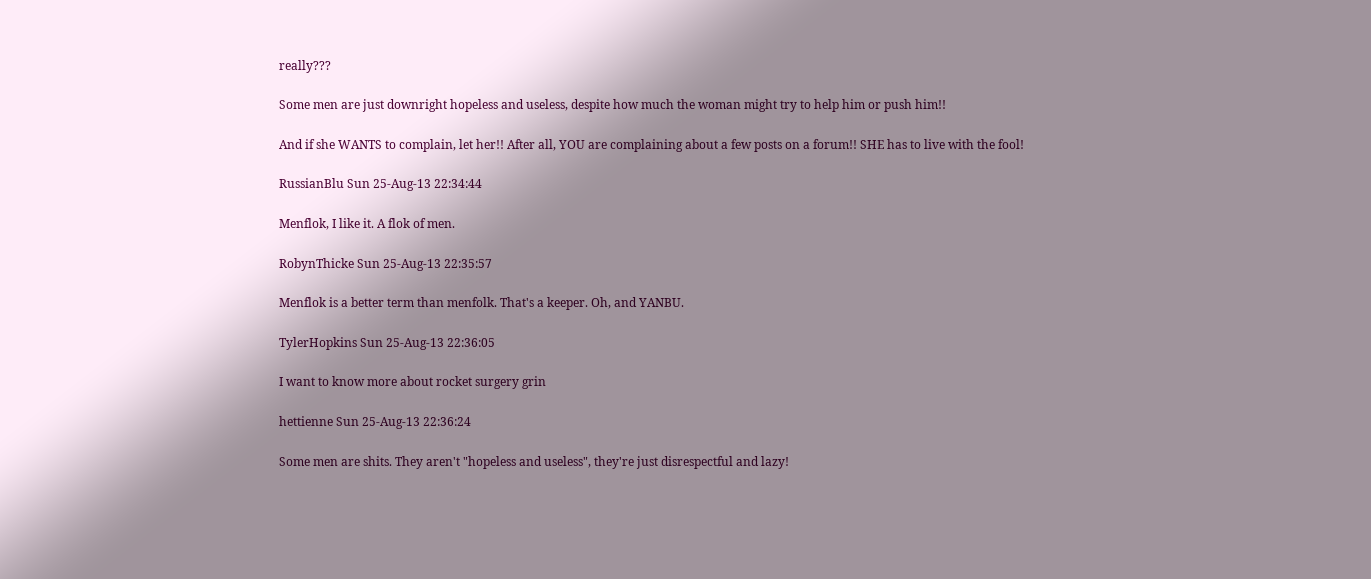really???

Some men are just downright hopeless and useless, despite how much the woman might try to help him or push him!!

And if she WANTS to complain, let her!! After all, YOU are complaining about a few posts on a forum!! SHE has to live with the fool!

RussianBlu Sun 25-Aug-13 22:34:44

Menflok, I like it. A flok of men.

RobynThicke Sun 25-Aug-13 22:35:57

Menflok is a better term than menfolk. That's a keeper. Oh, and YANBU.

TylerHopkins Sun 25-Aug-13 22:36:05

I want to know more about rocket surgery grin

hettienne Sun 25-Aug-13 22:36:24

Some men are shits. They aren't "hopeless and useless", they're just disrespectful and lazy!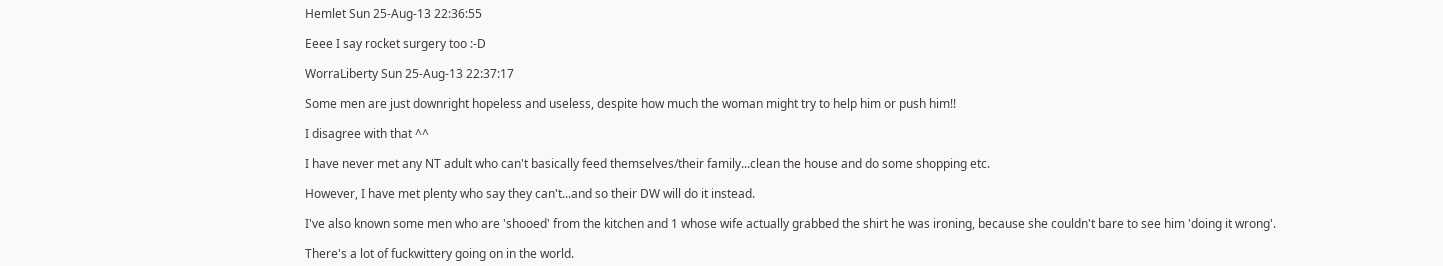Hemlet Sun 25-Aug-13 22:36:55

Eeee I say rocket surgery too :-D

WorraLiberty Sun 25-Aug-13 22:37:17

Some men are just downright hopeless and useless, despite how much the woman might try to help him or push him!!

I disagree with that ^^

I have never met any NT adult who can't basically feed themselves/their family...clean the house and do some shopping etc.

However, I have met plenty who say they can't...and so their DW will do it instead.

I've also known some men who are 'shooed' from the kitchen and 1 whose wife actually grabbed the shirt he was ironing, because she couldn't bare to see him 'doing it wrong'.

There's a lot of fuckwittery going on in the world.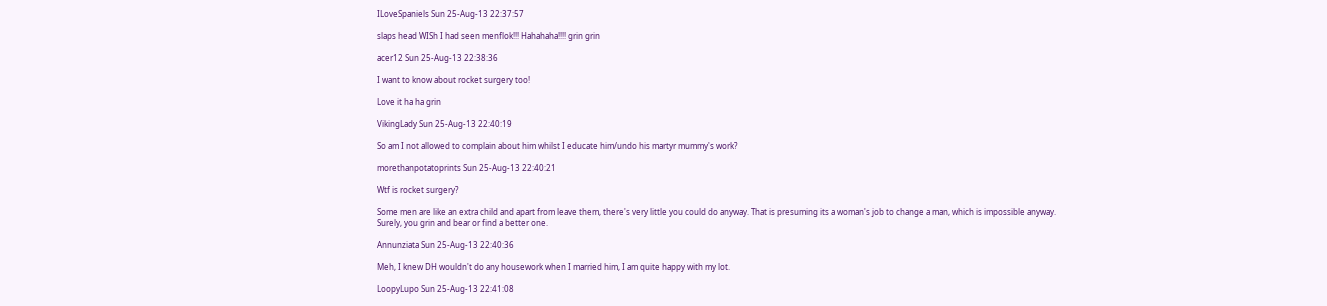ILoveSpaniels Sun 25-Aug-13 22:37:57

slaps head WISh I had seen menflok!!! Hahahaha!!!! grin grin

acer12 Sun 25-Aug-13 22:38:36

I want to know about rocket surgery too!

Love it ha ha grin

VikingLady Sun 25-Aug-13 22:40:19

So am I not allowed to complain about him whilst I educate him/undo his martyr mummy's work?

morethanpotatoprints Sun 25-Aug-13 22:40:21

Wtf is rocket surgery?

Some men are like an extra child and apart from leave them, there's very little you could do anyway. That is presuming its a woman's job to change a man, which is impossible anyway.
Surely, you grin and bear or find a better one.

Annunziata Sun 25-Aug-13 22:40:36

Meh, I knew DH wouldn't do any housework when I married him, I am quite happy with my lot.

LoopyLupo Sun 25-Aug-13 22:41:08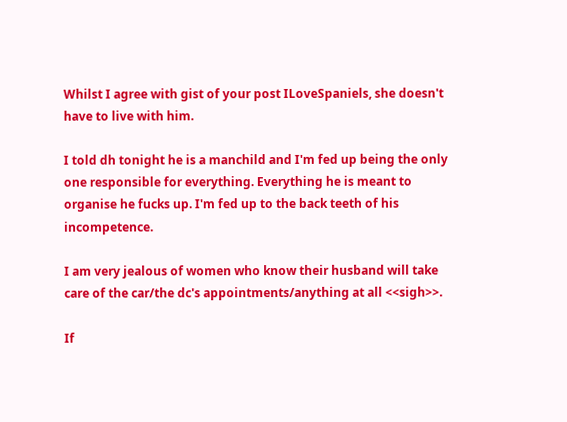Whilst I agree with gist of your post ILoveSpaniels, she doesn't have to live with him.

I told dh tonight he is a manchild and I'm fed up being the only one responsible for everything. Everything he is meant to organise he fucks up. I'm fed up to the back teeth of his incompetence.

I am very jealous of women who know their husband will take care of the car/the dc's appointments/anything at all <<sigh>>.

If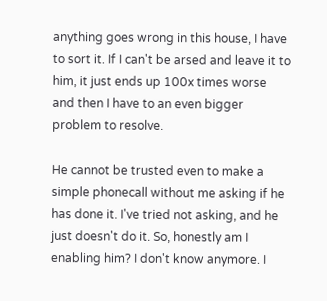anything goes wrong in this house, I have to sort it. If I can't be arsed and leave it to him, it just ends up 100x times worse and then I have to an even bigger problem to resolve.

He cannot be trusted even to make a simple phonecall without me asking if he has done it. I've tried not asking, and he just doesn't do it. So, honestly am I enabling him? I don't know anymore. I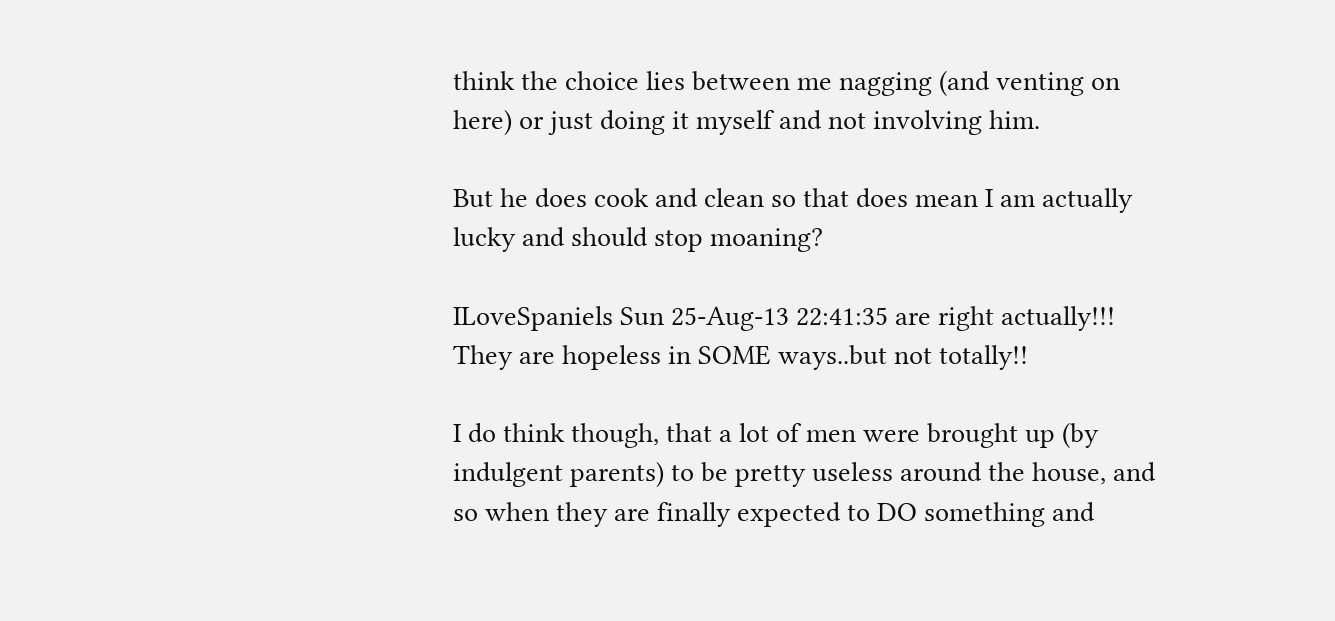think the choice lies between me nagging (and venting on here) or just doing it myself and not involving him.

But he does cook and clean so that does mean I am actually lucky and should stop moaning?

ILoveSpaniels Sun 25-Aug-13 22:41:35 are right actually!!! They are hopeless in SOME ways..but not totally!!

I do think though, that a lot of men were brought up (by indulgent parents) to be pretty useless around the house, and so when they are finally expected to DO something and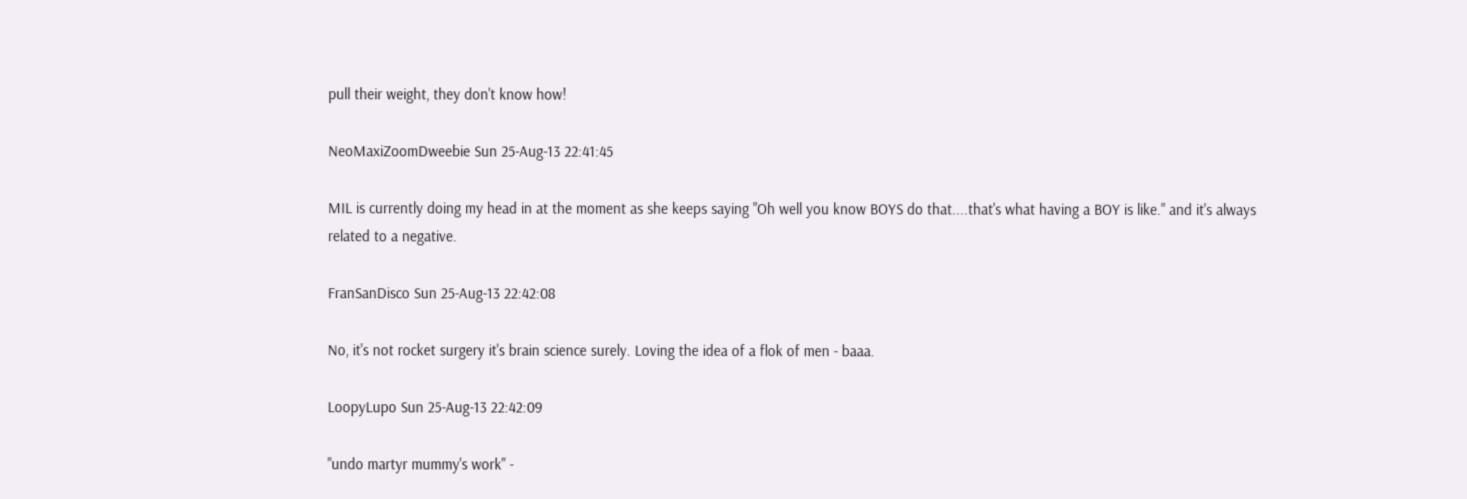pull their weight, they don't know how!

NeoMaxiZoomDweebie Sun 25-Aug-13 22:41:45

MIL is currently doing my head in at the moment as she keeps saying "Oh well you know BOYS do that....that's what having a BOY is like." and it's always related to a negative.

FranSanDisco Sun 25-Aug-13 22:42:08

No, it's not rocket surgery it's brain science surely. Loving the idea of a flok of men - baaa.

LoopyLupo Sun 25-Aug-13 22:42:09

"undo martyr mummy's work" -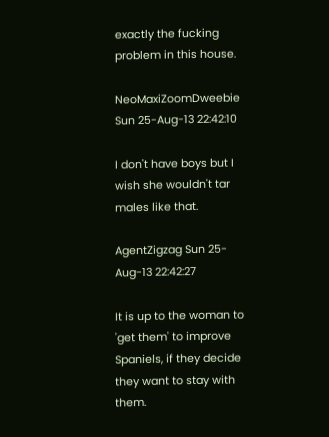exactly the fucking problem in this house.

NeoMaxiZoomDweebie Sun 25-Aug-13 22:42:10

I don't have boys but I wish she wouldn't tar males like that.

AgentZigzag Sun 25-Aug-13 22:42:27

It is up to the woman to 'get them' to improve Spaniels, if they decide they want to stay with them.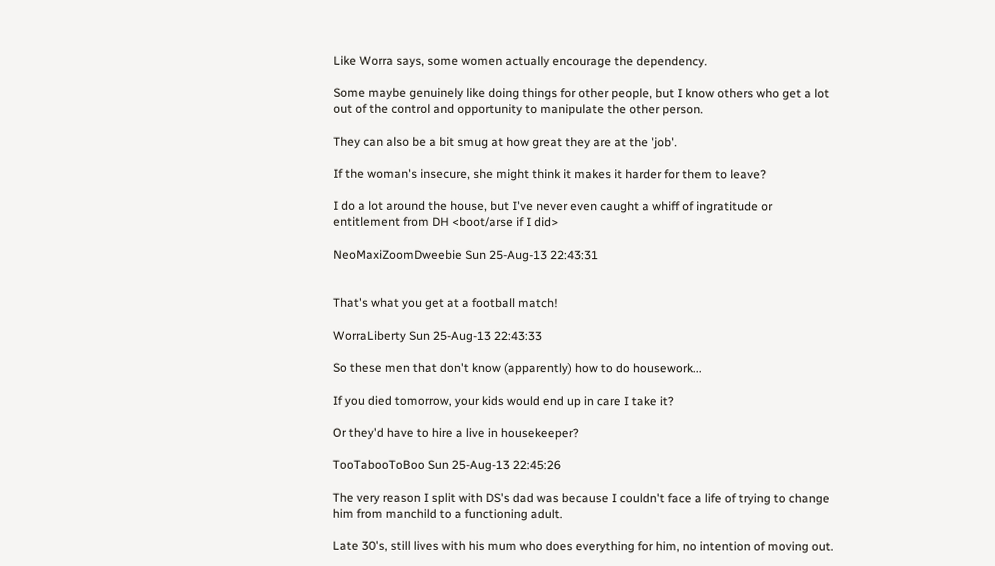Like Worra says, some women actually encourage the dependency.

Some maybe genuinely like doing things for other people, but I know others who get a lot out of the control and opportunity to manipulate the other person.

They can also be a bit smug at how great they are at the 'job'.

If the woman's insecure, she might think it makes it harder for them to leave?

I do a lot around the house, but I've never even caught a whiff of ingratitude or entitlement from DH <boot/arse if I did>

NeoMaxiZoomDweebie Sun 25-Aug-13 22:43:31


That's what you get at a football match!

WorraLiberty Sun 25-Aug-13 22:43:33

So these men that don't know (apparently) how to do housework...

If you died tomorrow, your kids would end up in care I take it?

Or they'd have to hire a live in housekeeper?

TooTabooToBoo Sun 25-Aug-13 22:45:26

The very reason I split with DS's dad was because I couldn't face a life of trying to change him from manchild to a functioning adult.

Late 30's, still lives with his mum who does everything for him, no intention of moving out.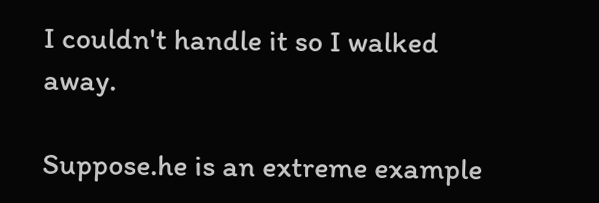I couldn't handle it so I walked away.

Suppose.he is an extreme example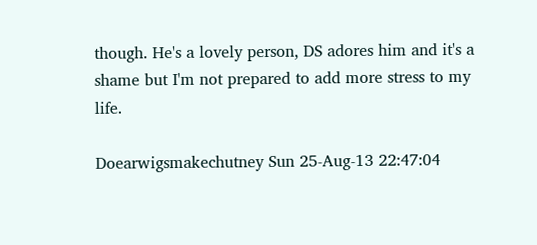though. He's a lovely person, DS adores him and it's a shame but I'm not prepared to add more stress to my life.

Doearwigsmakechutney Sun 25-Aug-13 22:47:04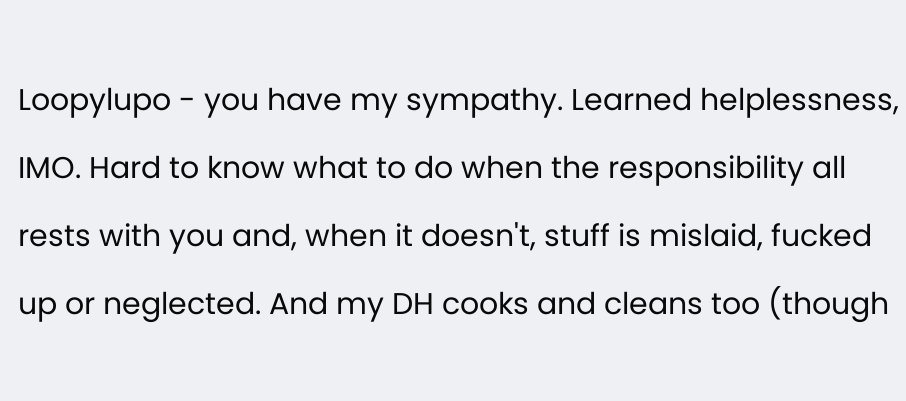Loopylupo - you have my sympathy. Learned helplessness, IMO. Hard to know what to do when the responsibility all rests with you and, when it doesn't, stuff is mislaid, fucked up or neglected. And my DH cooks and cleans too (though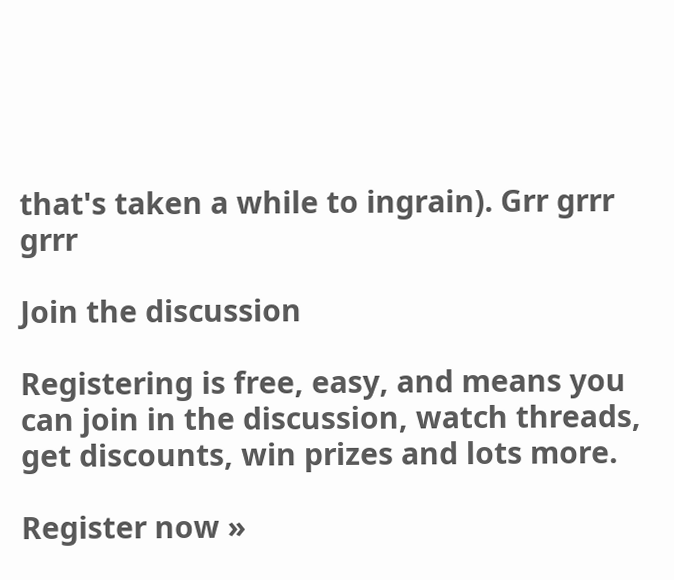that's taken a while to ingrain). Grr grrr grrr

Join the discussion

Registering is free, easy, and means you can join in the discussion, watch threads, get discounts, win prizes and lots more.

Register now »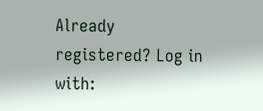Already registered? Log in with: